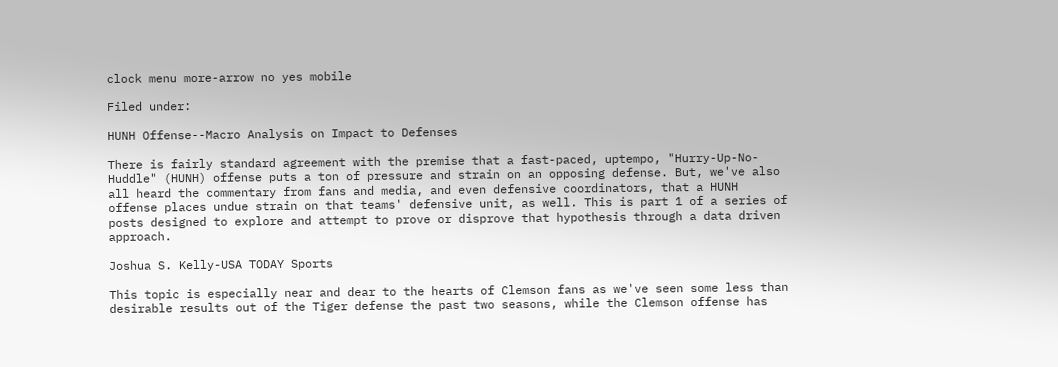clock menu more-arrow no yes mobile

Filed under:

HUNH Offense--Macro Analysis on Impact to Defenses

There is fairly standard agreement with the premise that a fast-paced, uptempo, "Hurry-Up-No-Huddle" (HUNH) offense puts a ton of pressure and strain on an opposing defense. But, we've also all heard the commentary from fans and media, and even defensive coordinators, that a HUNH offense places undue strain on that teams' defensive unit, as well. This is part 1 of a series of posts designed to explore and attempt to prove or disprove that hypothesis through a data driven approach.

Joshua S. Kelly-USA TODAY Sports

This topic is especially near and dear to the hearts of Clemson fans as we've seen some less than desirable results out of the Tiger defense the past two seasons, while the Clemson offense has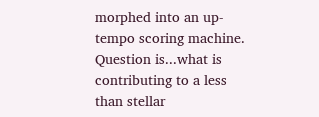morphed into an up-tempo scoring machine. Question is...what is contributing to a less than stellar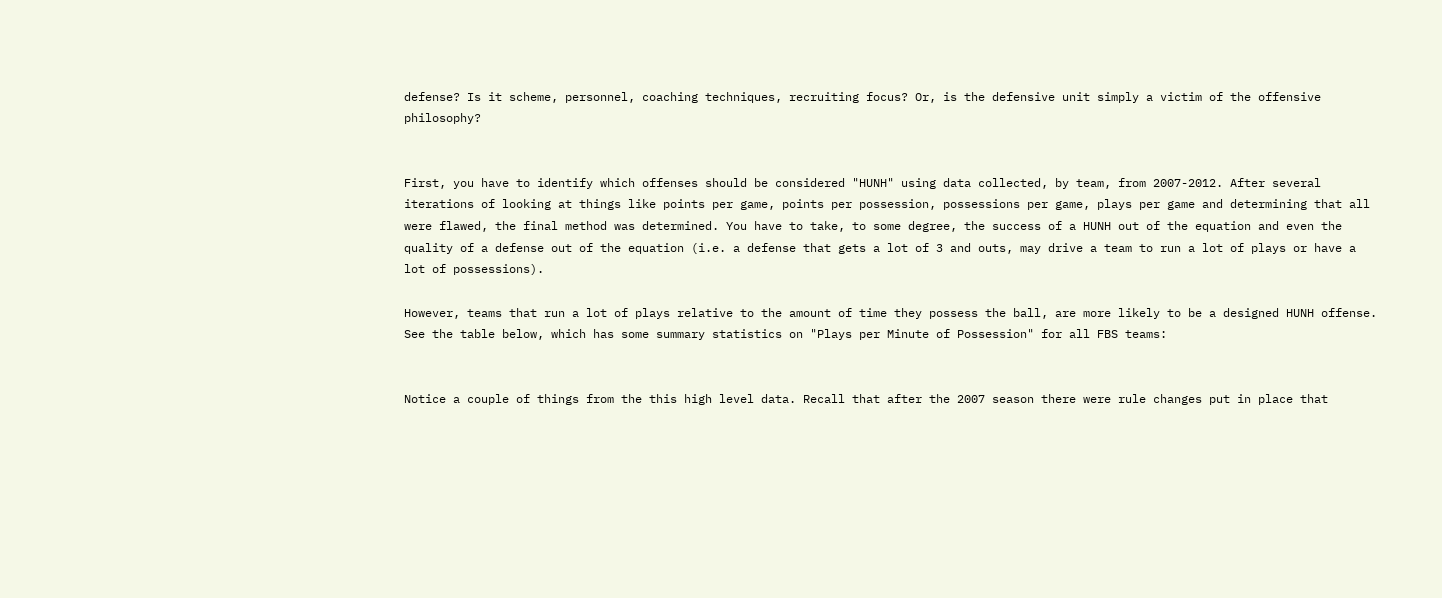defense? Is it scheme, personnel, coaching techniques, recruiting focus? Or, is the defensive unit simply a victim of the offensive philosophy?


First, you have to identify which offenses should be considered "HUNH" using data collected, by team, from 2007-2012. After several iterations of looking at things like points per game, points per possession, possessions per game, plays per game and determining that all were flawed, the final method was determined. You have to take, to some degree, the success of a HUNH out of the equation and even the quality of a defense out of the equation (i.e. a defense that gets a lot of 3 and outs, may drive a team to run a lot of plays or have a lot of possessions).

However, teams that run a lot of plays relative to the amount of time they possess the ball, are more likely to be a designed HUNH offense. See the table below, which has some summary statistics on "Plays per Minute of Possession" for all FBS teams:


Notice a couple of things from the this high level data. Recall that after the 2007 season there were rule changes put in place that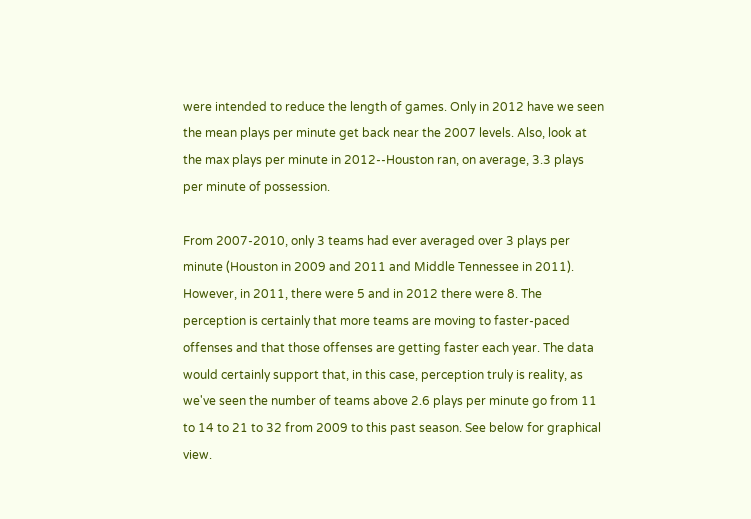were intended to reduce the length of games. Only in 2012 have we seen the mean plays per minute get back near the 2007 levels. Also, look at the max plays per minute in 2012--Houston ran, on average, 3.3 plays per minute of possession.

From 2007-2010, only 3 teams had ever averaged over 3 plays per minute (Houston in 2009 and 2011 and Middle Tennessee in 2011). However, in 2011, there were 5 and in 2012 there were 8. The perception is certainly that more teams are moving to faster-paced offenses and that those offenses are getting faster each year. The data would certainly support that, in this case, perception truly is reality, as we've seen the number of teams above 2.6 plays per minute go from 11 to 14 to 21 to 32 from 2009 to this past season. See below for graphical view.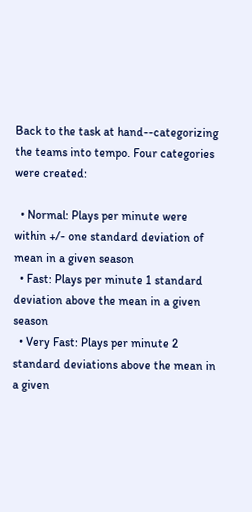Back to the task at hand--categorizing the teams into tempo. Four categories were created:

  • Normal: Plays per minute were within +/- one standard deviation of mean in a given season
  • Fast: Plays per minute 1 standard deviation above the mean in a given season
  • Very Fast: Plays per minute 2 standard deviations above the mean in a given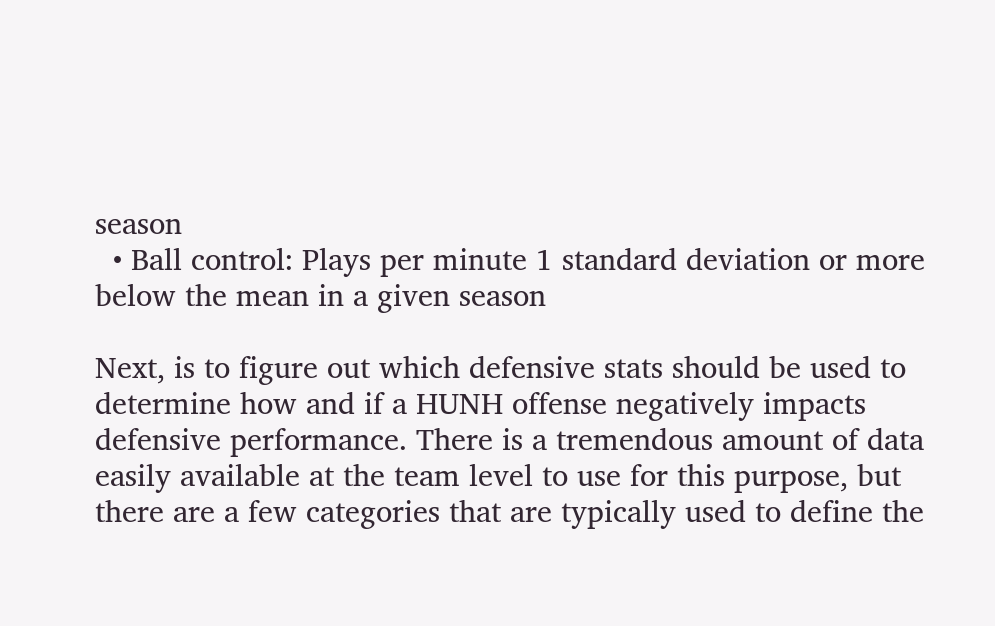season
  • Ball control: Plays per minute 1 standard deviation or more below the mean in a given season

Next, is to figure out which defensive stats should be used to determine how and if a HUNH offense negatively impacts defensive performance. There is a tremendous amount of data easily available at the team level to use for this purpose, but there are a few categories that are typically used to define the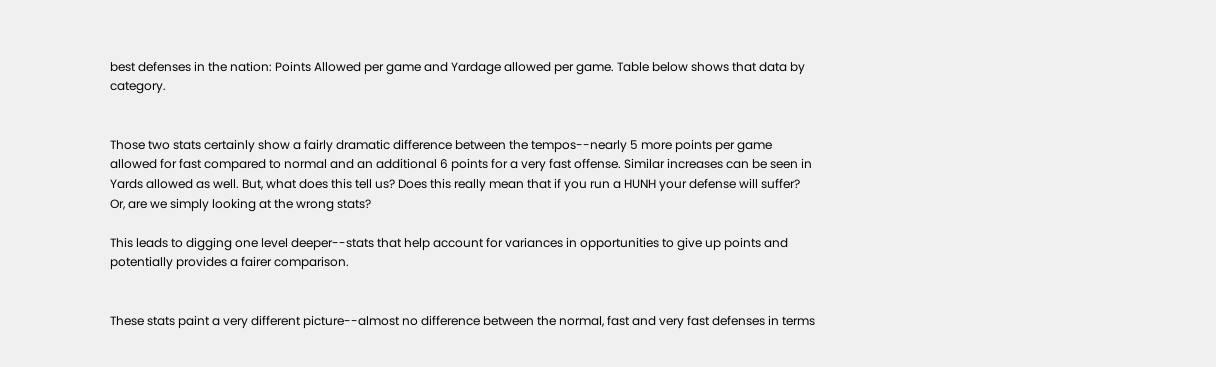best defenses in the nation: Points Allowed per game and Yardage allowed per game. Table below shows that data by category.


Those two stats certainly show a fairly dramatic difference between the tempos--nearly 5 more points per game allowed for fast compared to normal and an additional 6 points for a very fast offense. Similar increases can be seen in Yards allowed as well. But, what does this tell us? Does this really mean that if you run a HUNH your defense will suffer? Or, are we simply looking at the wrong stats?

This leads to digging one level deeper--stats that help account for variances in opportunities to give up points and potentially provides a fairer comparison.


These stats paint a very different picture--almost no difference between the normal, fast and very fast defenses in terms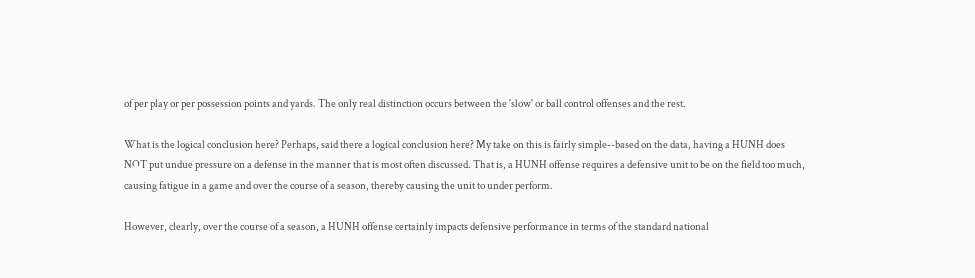of per play or per possession points and yards. The only real distinction occurs between the 'slow' or ball control offenses and the rest.

What is the logical conclusion here? Perhaps, said there a logical conclusion here? My take on this is fairly simple--based on the data, having a HUNH does NOT put undue pressure on a defense in the manner that is most often discussed. That is, a HUNH offense requires a defensive unit to be on the field too much, causing fatigue in a game and over the course of a season, thereby causing the unit to under perform.

However, clearly, over the course of a season, a HUNH offense certainly impacts defensive performance in terms of the standard national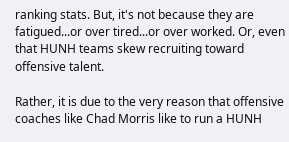ranking stats. But, it's not because they are fatigued...or over tired...or over worked. Or, even that HUNH teams skew recruiting toward offensive talent.

Rather, it is due to the very reason that offensive coaches like Chad Morris like to run a HUNH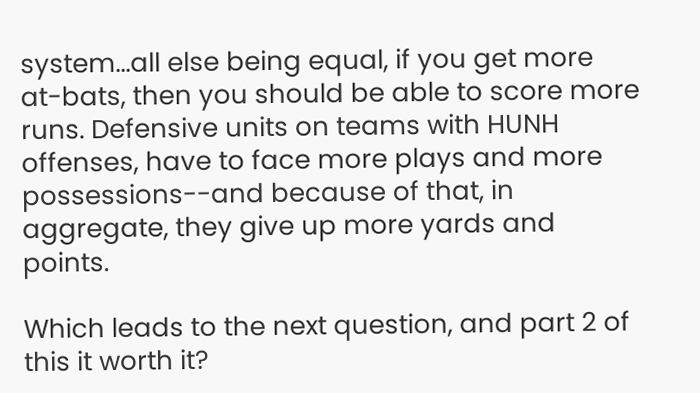system...all else being equal, if you get more at-bats, then you should be able to score more runs. Defensive units on teams with HUNH offenses, have to face more plays and more possessions--and because of that, in aggregate, they give up more yards and points.

Which leads to the next question, and part 2 of this it worth it?